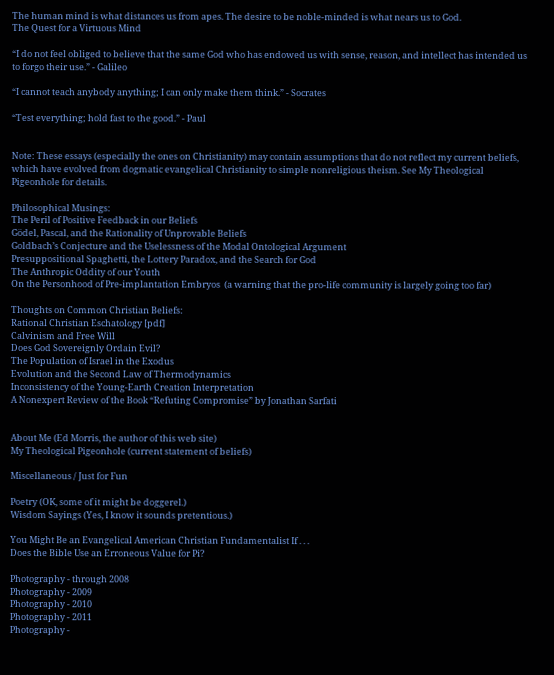The human mind is what distances us from apes. The desire to be noble-minded is what nears us to God.
The Quest for a Virtuous Mind

“I do not feel obliged to believe that the same God who has endowed us with sense, reason, and intellect has intended us to forgo their use.” - Galileo

“I cannot teach anybody anything; I can only make them think.” - Socrates

“Test everything; hold fast to the good.” - Paul


Note: These essays (especially the ones on Christianity) may contain assumptions that do not reflect my current beliefs, which have evolved from dogmatic evangelical Christianity to simple nonreligious theism. See My Theological Pigeonhole for details.

Philosophical Musings:
The Peril of Positive Feedback in our Beliefs
Gödel, Pascal, and the Rationality of Unprovable Beliefs
Goldbach’s Conjecture and the Uselessness of the Modal Ontological Argument
Presuppositional Spaghetti, the Lottery Paradox, and the Search for God
The Anthropic Oddity of our Youth
On the Personhood of Pre-implantation Embryos  (a warning that the pro-life community is largely going too far)

Thoughts on Common Christian Beliefs:
Rational Christian Eschatology [pdf]
Calvinism and Free Will
Does God Sovereignly Ordain Evil?
The Population of Israel in the Exodus
Evolution and the Second Law of Thermodynamics
Inconsistency of the Young-Earth Creation Interpretation
A Nonexpert Review of the Book “Refuting Compromise” by Jonathan Sarfati


About Me (Ed Morris, the author of this web site)
My Theological Pigeonhole (current statement of beliefs)

Miscellaneous / Just for Fun

Poetry (OK, some of it might be doggerel.)
Wisdom Sayings (Yes, I know it sounds pretentious.)

You Might Be an Evangelical American Christian Fundamentalist If . . .
Does the Bible Use an Erroneous Value for Pi?

Photography - through 2008
Photography - 2009
Photography - 2010
Photography - 2011
Photography -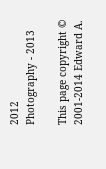2012
Photography - 2013

This page copyright © 2001-2014 Edward A.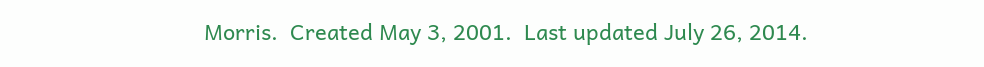Morris.  Created May 3, 2001.  Last updated July 26, 2014.